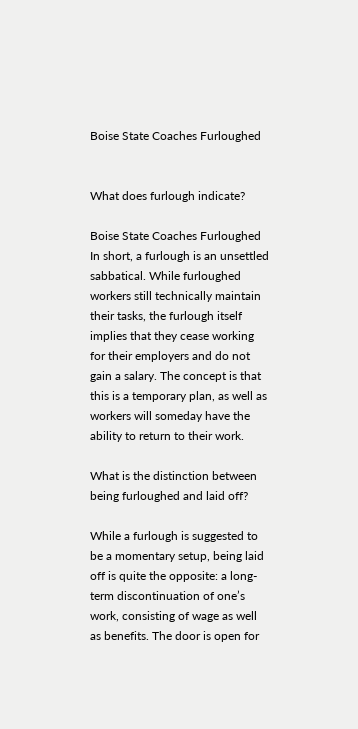Boise State Coaches Furloughed


What does furlough indicate?

Boise State Coaches Furloughed In short, a furlough is an unsettled sabbatical. While furloughed workers still technically maintain their tasks, the furlough itself implies that they cease working for their employers and do not gain a salary. The concept is that this is a temporary plan, as well as workers will someday have the ability to return to their work.

What is the distinction between being furloughed and laid off?

While a furlough is suggested to be a momentary setup, being laid off is quite the opposite: a long-term discontinuation of one’s work, consisting of wage as well as benefits. The door is open for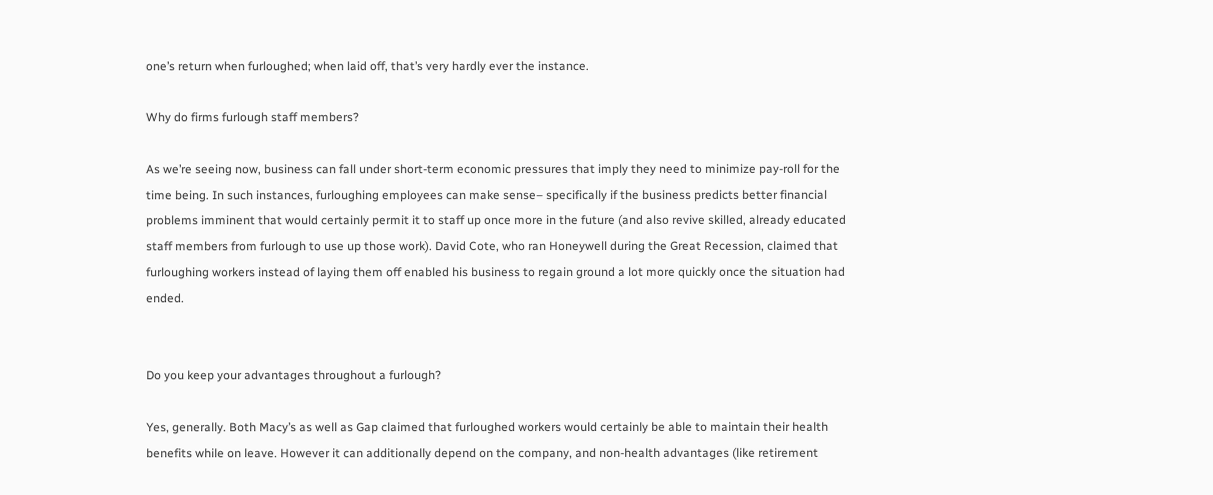one’s return when furloughed; when laid off, that’s very hardly ever the instance.

Why do firms furlough staff members?

As we’re seeing now, business can fall under short-term economic pressures that imply they need to minimize pay-roll for the time being. In such instances, furloughing employees can make sense– specifically if the business predicts better financial problems imminent that would certainly permit it to staff up once more in the future (and also revive skilled, already educated staff members from furlough to use up those work). David Cote, who ran Honeywell during the Great Recession, claimed that furloughing workers instead of laying them off enabled his business to regain ground a lot more quickly once the situation had ended.


Do you keep your advantages throughout a furlough?

Yes, generally. Both Macy’s as well as Gap claimed that furloughed workers would certainly be able to maintain their health benefits while on leave. However it can additionally depend on the company, and non-health advantages (like retirement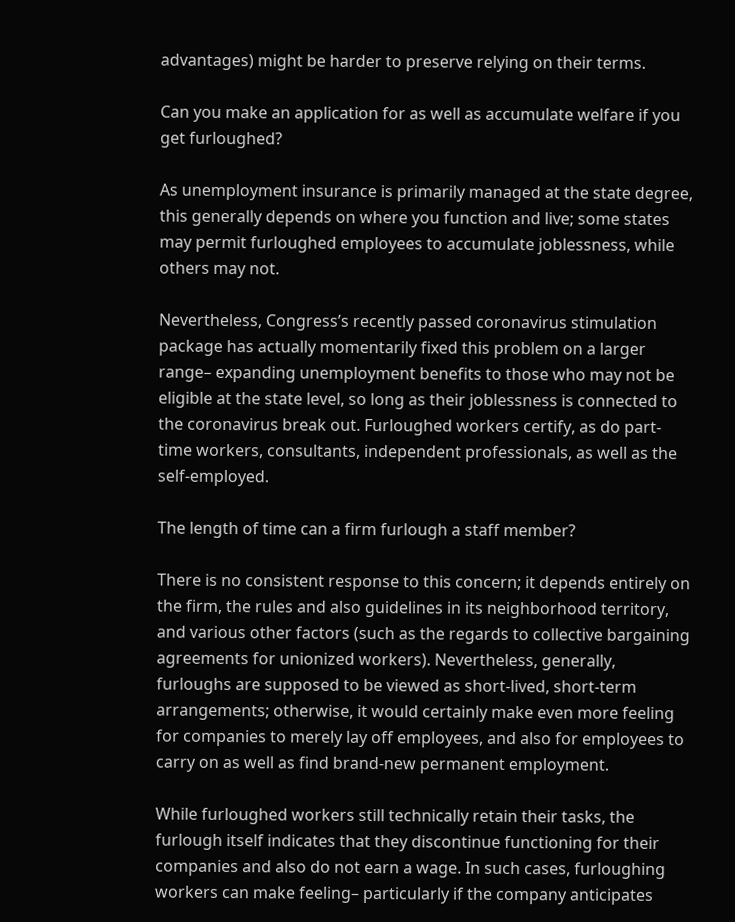advantages) might be harder to preserve relying on their terms.

Can you make an application for as well as accumulate welfare if you get furloughed?

As unemployment insurance is primarily managed at the state degree, this generally depends on where you function and live; some states may permit furloughed employees to accumulate joblessness, while others may not.

Nevertheless, Congress’s recently passed coronavirus stimulation package has actually momentarily fixed this problem on a larger range– expanding unemployment benefits to those who may not be eligible at the state level, so long as their joblessness is connected to the coronavirus break out. Furloughed workers certify, as do part-time workers, consultants, independent professionals, as well as the self-employed.

The length of time can a firm furlough a staff member?

There is no consistent response to this concern; it depends entirely on the firm, the rules and also guidelines in its neighborhood territory, and various other factors (such as the regards to collective bargaining agreements for unionized workers). Nevertheless, generally, furloughs are supposed to be viewed as short-lived, short-term arrangements; otherwise, it would certainly make even more feeling for companies to merely lay off employees, and also for employees to carry on as well as find brand-new permanent employment.

While furloughed workers still technically retain their tasks, the furlough itself indicates that they discontinue functioning for their companies and also do not earn a wage. In such cases, furloughing workers can make feeling– particularly if the company anticipates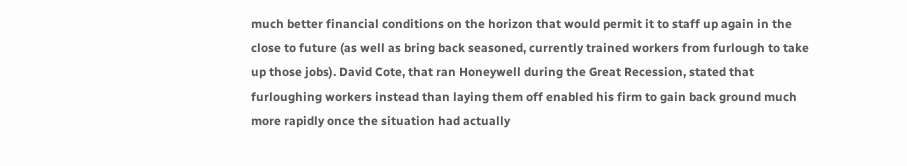much better financial conditions on the horizon that would permit it to staff up again in the close to future (as well as bring back seasoned, currently trained workers from furlough to take up those jobs). David Cote, that ran Honeywell during the Great Recession, stated that furloughing workers instead than laying them off enabled his firm to gain back ground much more rapidly once the situation had actually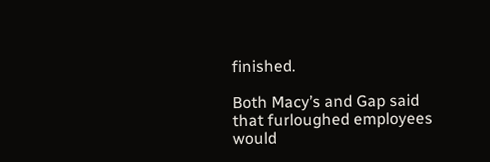finished.

Both Macy’s and Gap said that furloughed employees would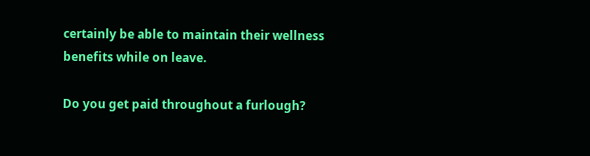certainly be able to maintain their wellness benefits while on leave.

Do you get paid throughout a furlough?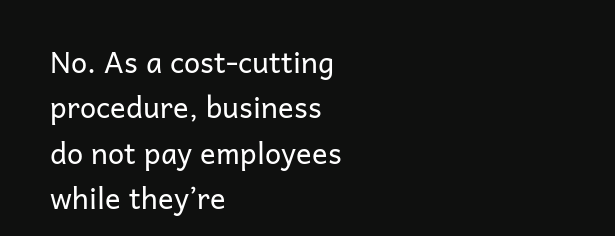No. As a cost-cutting procedure, business do not pay employees while they’re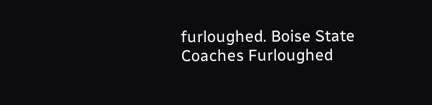furloughed. Boise State Coaches Furloughed